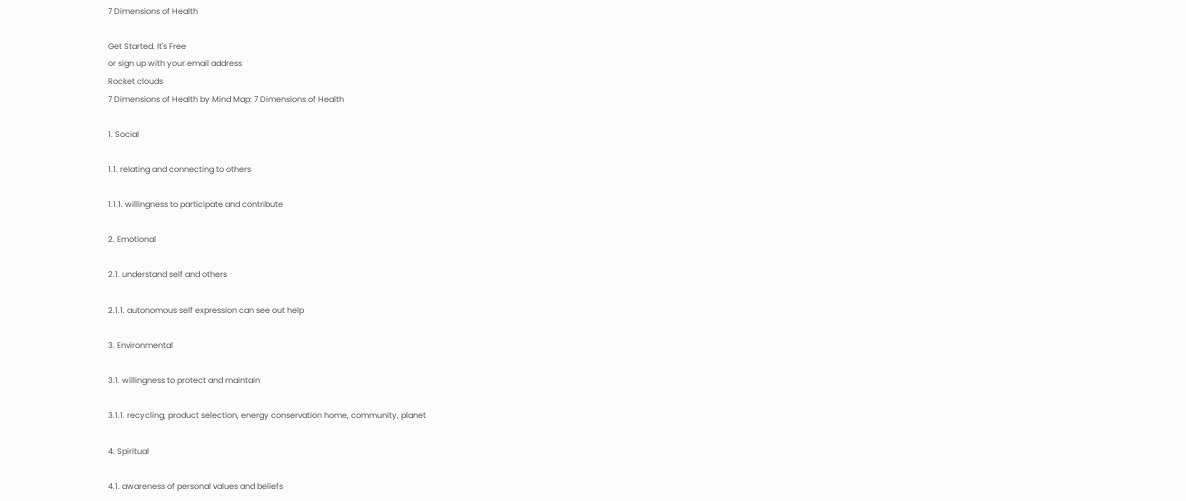7 Dimensions of Health

Get Started. It's Free
or sign up with your email address
Rocket clouds
7 Dimensions of Health by Mind Map: 7 Dimensions of Health

1. Social

1.1. relating and connecting to others

1.1.1. willingness to participate and contribute

2. Emotional

2.1. understand self and others

2.1.1. autonomous self expression can see out help

3. Environmental

3.1. willingness to protect and maintain

3.1.1. recycling, product selection, energy conservation home, community, planet

4. Spiritual

4.1. awareness of personal values and beliefs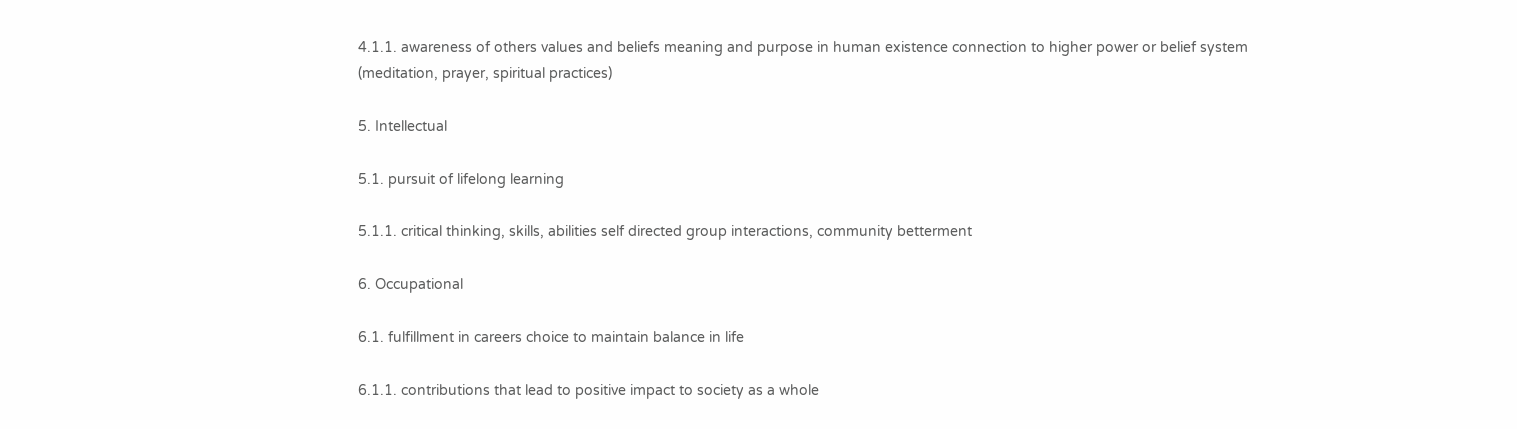4.1.1. awareness of others values and beliefs meaning and purpose in human existence connection to higher power or belief system (meditation, prayer, spiritual practices)

5. Intellectual

5.1. pursuit of lifelong learning

5.1.1. critical thinking, skills, abilities self directed group interactions, community betterment

6. Occupational

6.1. fulfillment in careers choice to maintain balance in life

6.1.1. contributions that lead to positive impact to society as a whole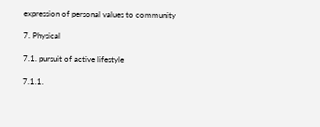expression of personal values to community

7. Physical

7.1. pursuit of active lifestyle

7.1.1.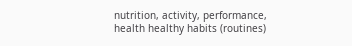nutrition, activity, performance, health healthy habits (routines)